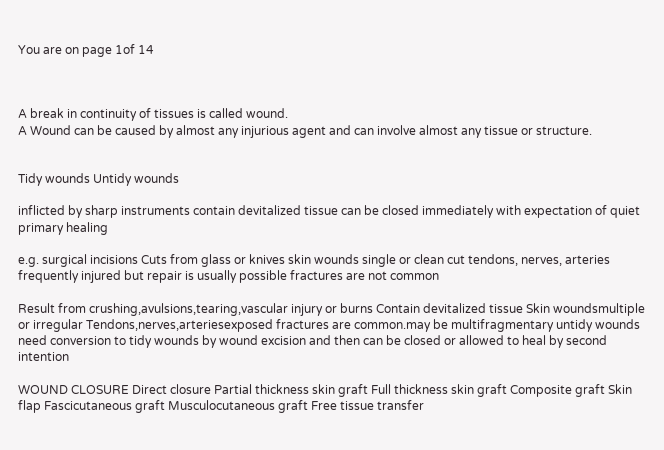You are on page 1of 14



A break in continuity of tissues is called wound.
A Wound can be caused by almost any injurious agent and can involve almost any tissue or structure.


Tidy wounds Untidy wounds

inflicted by sharp instruments contain devitalized tissue can be closed immediately with expectation of quiet primary healing

e.g. surgical incisions Cuts from glass or knives skin wounds single or clean cut tendons, nerves, arteries frequently injured but repair is usually possible fractures are not common

Result from crushing,avulsions,tearing,vascular injury or burns Contain devitalized tissue Skin woundsmultiple or irregular Tendons,nerves,arteriesexposed fractures are common.may be multifragmentary untidy wounds need conversion to tidy wounds by wound excision and then can be closed or allowed to heal by second intention

WOUND CLOSURE Direct closure Partial thickness skin graft Full thickness skin graft Composite graft Skin flap Fascicutaneous graft Musculocutaneous graft Free tissue transfer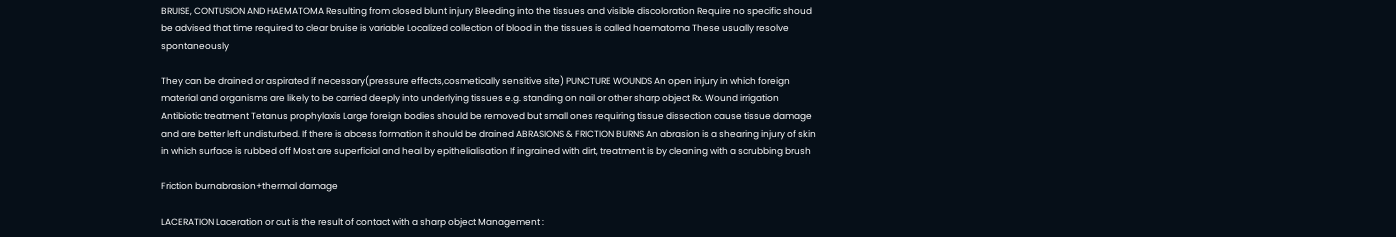BRUISE, CONTUSION AND HAEMATOMA Resulting from closed blunt injury Bleeding into the tissues and visible discoloration Require no specific shoud be advised that time required to clear bruise is variable Localized collection of blood in the tissues is called haematoma These usually resolve spontaneously

They can be drained or aspirated if necessary(pressure effects,cosmetically sensitive site) PUNCTURE WOUNDS An open injury in which foreign material and organisms are likely to be carried deeply into underlying tissues e.g. standing on nail or other sharp object Rx. Wound irrigation Antibiotic treatment Tetanus prophylaxis Large foreign bodies should be removed but small ones requiring tissue dissection cause tissue damage and are better left undisturbed. If there is abcess formation it should be drained ABRASIONS & FRICTION BURNS An abrasion is a shearing injury of skin in which surface is rubbed off Most are superficial and heal by epithelialisation If ingrained with dirt, treatment is by cleaning with a scrubbing brush

Friction burnabrasion+thermal damage

LACERATION Laceration or cut is the result of contact with a sharp object Management :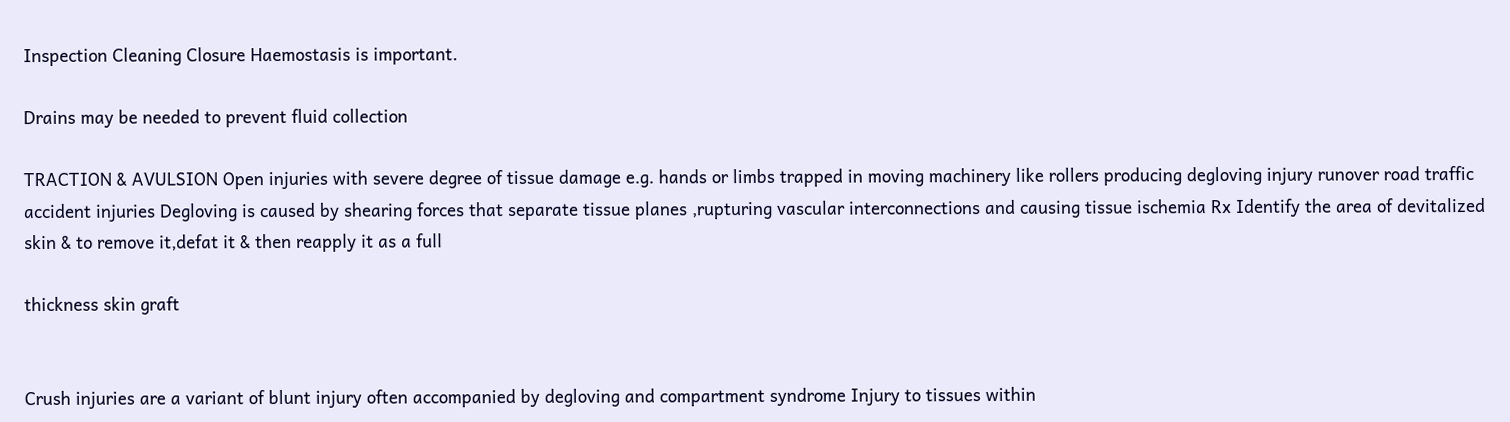Inspection Cleaning Closure Haemostasis is important.

Drains may be needed to prevent fluid collection

TRACTION & AVULSION Open injuries with severe degree of tissue damage e.g. hands or limbs trapped in moving machinery like rollers producing degloving injury runover road traffic accident injuries Degloving is caused by shearing forces that separate tissue planes ,rupturing vascular interconnections and causing tissue ischemia Rx Identify the area of devitalized skin & to remove it,defat it & then reapply it as a full

thickness skin graft


Crush injuries are a variant of blunt injury often accompanied by degloving and compartment syndrome Injury to tissues within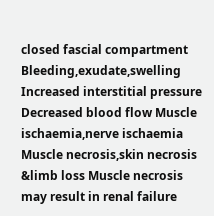closed fascial compartment Bleeding,exudate,swelling Increased interstitial pressure Decreased blood flow Muscle ischaemia,nerve ischaemia Muscle necrosis,skin necrosis &limb loss Muscle necrosis may result in renal failure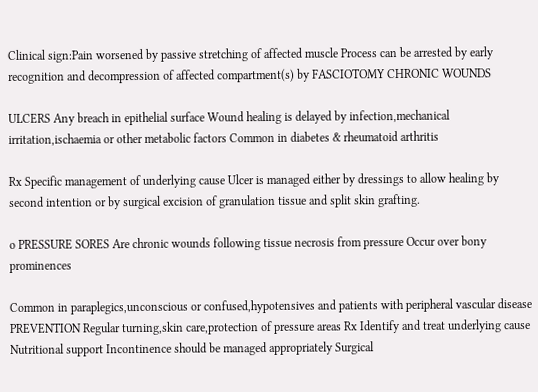Clinical sign:Pain worsened by passive stretching of affected muscle Process can be arrested by early recognition and decompression of affected compartment(s) by FASCIOTOMY CHRONIC WOUNDS

ULCERS Any breach in epithelial surface Wound healing is delayed by infection,mechanical irritation,ischaemia or other metabolic factors Common in diabetes & rheumatoid arthritis

Rx Specific management of underlying cause Ulcer is managed either by dressings to allow healing by second intention or by surgical excision of granulation tissue and split skin grafting.

o PRESSURE SORES Are chronic wounds following tissue necrosis from pressure Occur over bony prominences

Common in paraplegics,unconscious or confused,hypotensives and patients with peripheral vascular disease PREVENTION Regular turning,skin care,protection of pressure areas Rx Identify and treat underlying cause Nutritional support Incontinence should be managed appropriately Surgical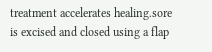treatment accelerates healing.sore is excised and closed using a flap